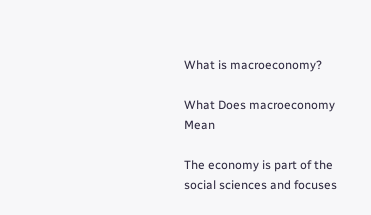What is macroeconomy?

What Does macroeconomy Mean

The economy is part of the social sciences and focuses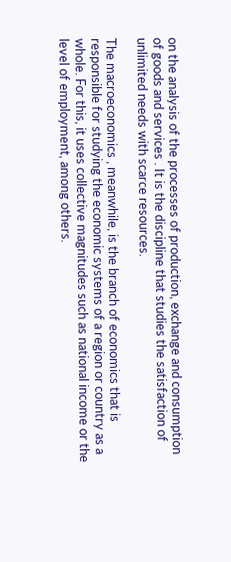on the analysis of the processes of production, exchange and consumption of goods and services . It is the discipline that studies the satisfaction of unlimited needs with scarce resources.

The macroeconomics , meanwhile, is the branch of economics that is responsible for studying the economic systems of a region or country as a whole. For this, it uses collective magnitudes such as national income or the level of employment, among others.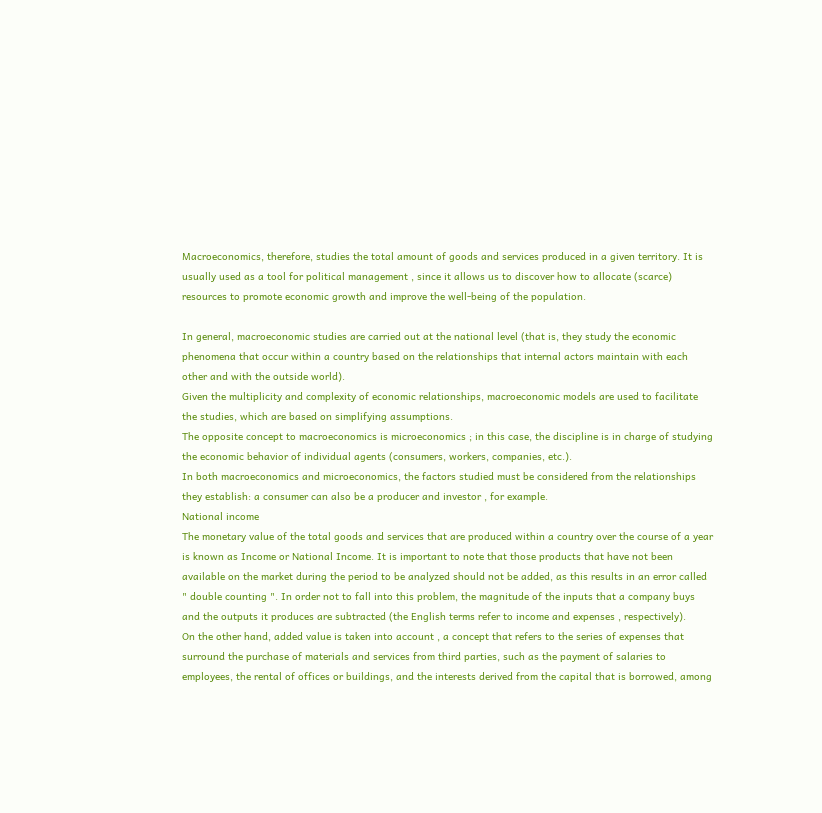Macroeconomics, therefore, studies the total amount of goods and services produced in a given territory. It is usually used as a tool for political management , since it allows us to discover how to allocate (scarce) resources to promote economic growth and improve the well-being of the population.

In general, macroeconomic studies are carried out at the national level (that is, they study the economic phenomena that occur within a country based on the relationships that internal actors maintain with each other and with the outside world).
Given the multiplicity and complexity of economic relationships, macroeconomic models are used to facilitate the studies, which are based on simplifying assumptions.
The opposite concept to macroeconomics is microeconomics ; in this case, the discipline is in charge of studying the economic behavior of individual agents (consumers, workers, companies, etc.).
In both macroeconomics and microeconomics, the factors studied must be considered from the relationships they establish: a consumer can also be a producer and investor , for example.
National income
The monetary value of the total goods and services that are produced within a country over the course of a year is known as Income or National Income. It is important to note that those products that have not been available on the market during the period to be analyzed should not be added, as this results in an error called " double counting ". In order not to fall into this problem, the magnitude of the inputs that a company buys and the outputs it produces are subtracted (the English terms refer to income and expenses , respectively).
On the other hand, added value is taken into account , a concept that refers to the series of expenses that surround the purchase of materials and services from third parties, such as the payment of salaries to employees, the rental of offices or buildings, and the interests derived from the capital that is borrowed, among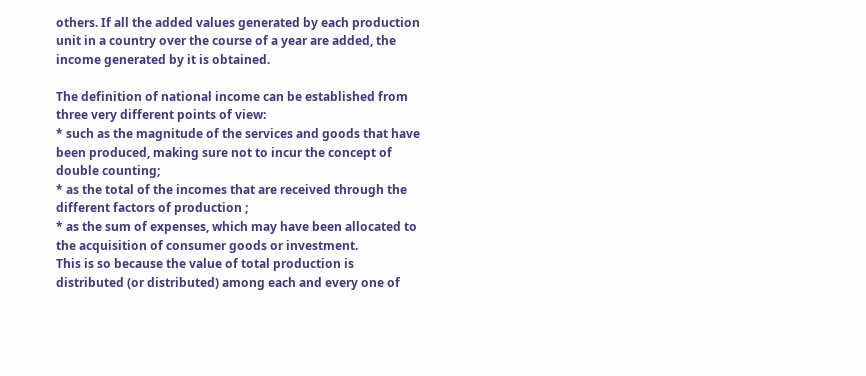others. If all the added values generated by each production unit in a country over the course of a year are added, the income generated by it is obtained.

The definition of national income can be established from three very different points of view:
* such as the magnitude of the services and goods that have been produced, making sure not to incur the concept of double counting;
* as the total of the incomes that are received through the different factors of production ;
* as the sum of expenses, which may have been allocated to the acquisition of consumer goods or investment.
This is so because the value of total production is distributed (or distributed) among each and every one of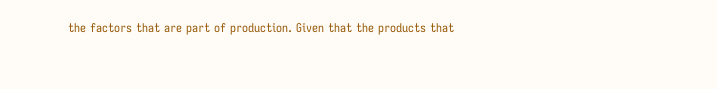the factors that are part of production. Given that the products that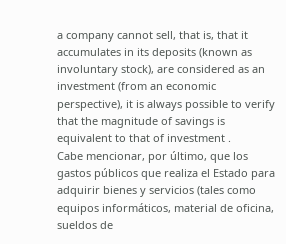a company cannot sell, that is, that it accumulates in its deposits (known as involuntary stock), are considered as an investment (from an economic perspective), it is always possible to verify that the magnitude of savings is equivalent to that of investment .
Cabe mencionar, por último, que los gastos públicos que realiza el Estado para adquirir bienes y servicios (tales como equipos informáticos, material de oficina, sueldos de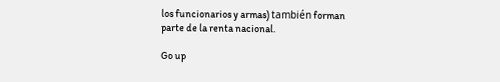los funcionarios y armas) también forman parte de la renta nacional.

Go up